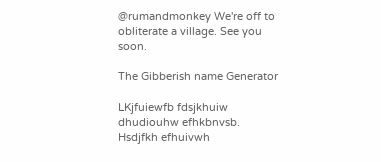@rumandmonkey We're off to obliterate a village. See you soon.

The Gibberish name Generator

LKjfuiewfb fdsjkhuiw dhudiouhw efhkbnvsb.
Hsdjfkh efhuivwh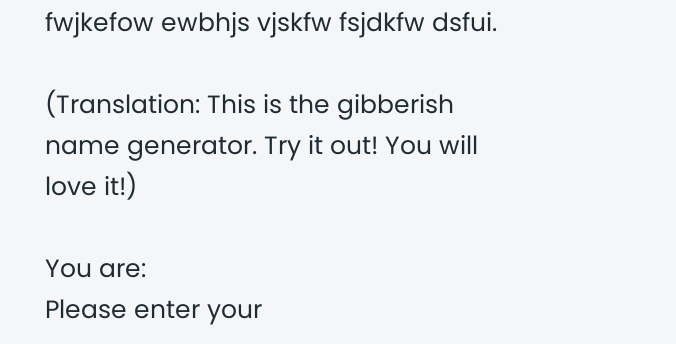fwjkefow ewbhjs vjskfw fsjdkfw dsfui.

(Translation: This is the gibberish name generator. Try it out! You will love it!)

You are:
Please enter your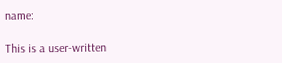name:

This is a user-written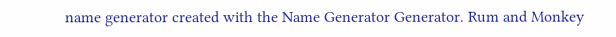name generator created with the Name Generator Generator. Rum and Monkey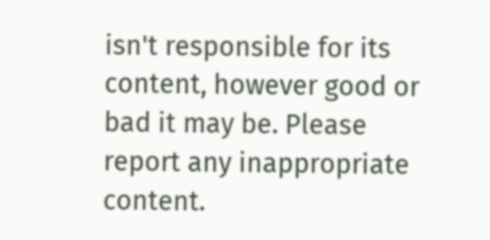isn't responsible for its content, however good or bad it may be. Please report any inappropriate content.